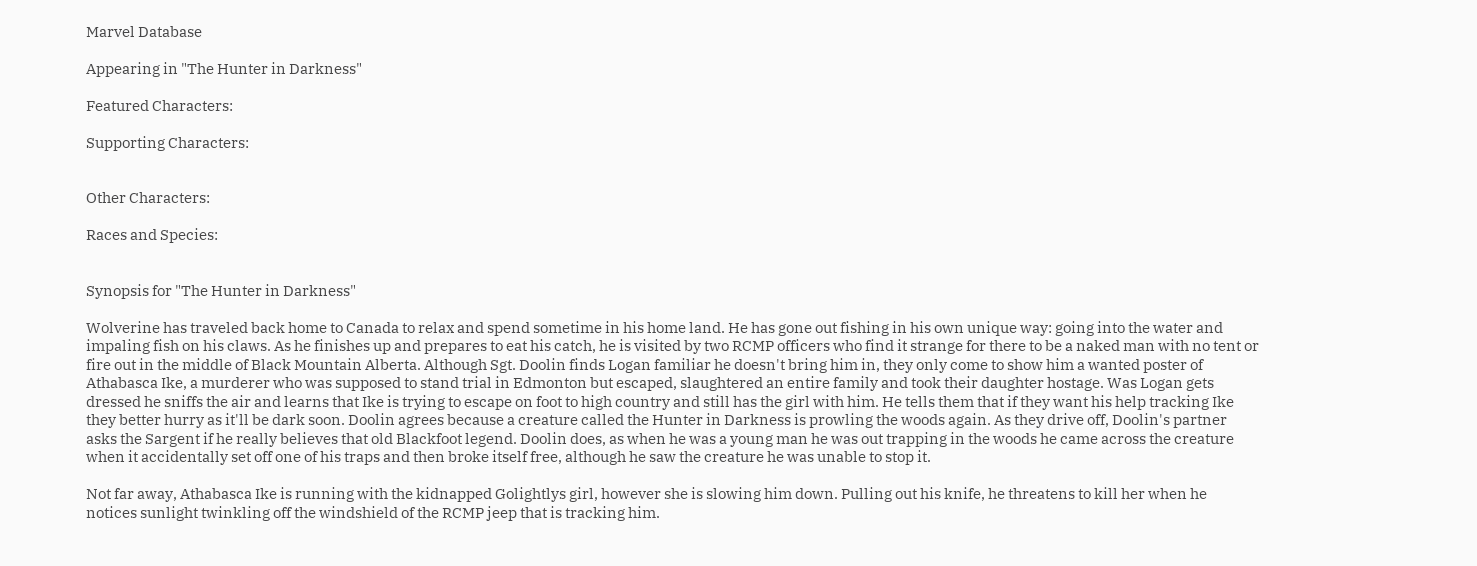Marvel Database

Appearing in "The Hunter in Darkness"

Featured Characters:

Supporting Characters:


Other Characters:

Races and Species:


Synopsis for "The Hunter in Darkness"

Wolverine has traveled back home to Canada to relax and spend sometime in his home land. He has gone out fishing in his own unique way: going into the water and impaling fish on his claws. As he finishes up and prepares to eat his catch, he is visited by two RCMP officers who find it strange for there to be a naked man with no tent or fire out in the middle of Black Mountain Alberta. Although Sgt. Doolin finds Logan familiar he doesn't bring him in, they only come to show him a wanted poster of Athabasca Ike, a murderer who was supposed to stand trial in Edmonton but escaped, slaughtered an entire family and took their daughter hostage. Was Logan gets dressed he sniffs the air and learns that Ike is trying to escape on foot to high country and still has the girl with him. He tells them that if they want his help tracking Ike they better hurry as it'll be dark soon. Doolin agrees because a creature called the Hunter in Darkness is prowling the woods again. As they drive off, Doolin's partner asks the Sargent if he really believes that old Blackfoot legend. Doolin does, as when he was a young man he was out trapping in the woods he came across the creature when it accidentally set off one of his traps and then broke itself free, although he saw the creature he was unable to stop it.

Not far away, Athabasca Ike is running with the kidnapped Golightlys girl, however she is slowing him down. Pulling out his knife, he threatens to kill her when he notices sunlight twinkling off the windshield of the RCMP jeep that is tracking him.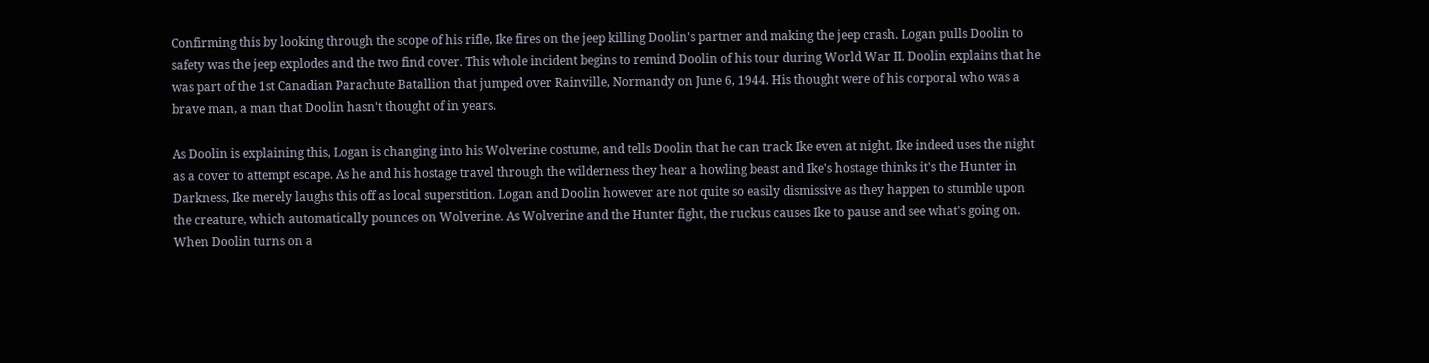Confirming this by looking through the scope of his rifle, Ike fires on the jeep killing Doolin's partner and making the jeep crash. Logan pulls Doolin to safety was the jeep explodes and the two find cover. This whole incident begins to remind Doolin of his tour during World War II. Doolin explains that he was part of the 1st Canadian Parachute Batallion that jumped over Rainville, Normandy on June 6, 1944. His thought were of his corporal who was a brave man, a man that Doolin hasn't thought of in years.

As Doolin is explaining this, Logan is changing into his Wolverine costume, and tells Doolin that he can track Ike even at night. Ike indeed uses the night as a cover to attempt escape. As he and his hostage travel through the wilderness they hear a howling beast and Ike's hostage thinks it's the Hunter in Darkness, Ike merely laughs this off as local superstition. Logan and Doolin however are not quite so easily dismissive as they happen to stumble upon the creature, which automatically pounces on Wolverine. As Wolverine and the Hunter fight, the ruckus causes Ike to pause and see what's going on. When Doolin turns on a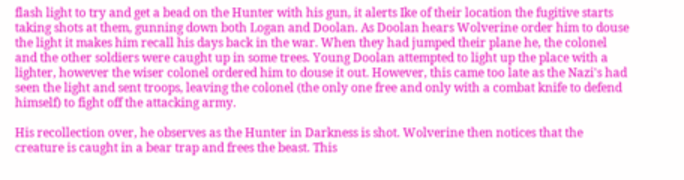flash light to try and get a bead on the Hunter with his gun, it alerts Ike of their location the fugitive starts taking shots at them, gunning down both Logan and Doolan. As Doolan hears Wolverine order him to douse the light it makes him recall his days back in the war. When they had jumped their plane he, the colonel and the other soldiers were caught up in some trees. Young Doolan attempted to light up the place with a lighter, however the wiser colonel ordered him to douse it out. However, this came too late as the Nazi's had seen the light and sent troops, leaving the colonel (the only one free and only with a combat knife to defend himself) to fight off the attacking army.

His recollection over, he observes as the Hunter in Darkness is shot. Wolverine then notices that the creature is caught in a bear trap and frees the beast. This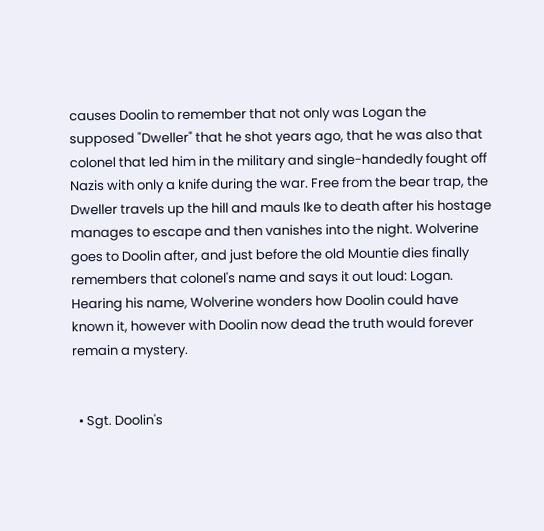causes Doolin to remember that not only was Logan the supposed "Dweller" that he shot years ago, that he was also that colonel that led him in the military and single-handedly fought off Nazis with only a knife during the war. Free from the bear trap, the Dweller travels up the hill and mauls Ike to death after his hostage manages to escape and then vanishes into the night. Wolverine goes to Doolin after, and just before the old Mountie dies finally remembers that colonel's name and says it out loud: Logan. Hearing his name, Wolverine wonders how Doolin could have known it, however with Doolin now dead the truth would forever remain a mystery.


  • Sgt. Doolin's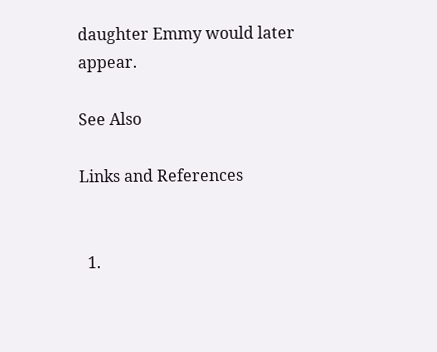daughter Emmy would later appear.

See Also

Links and References


  1.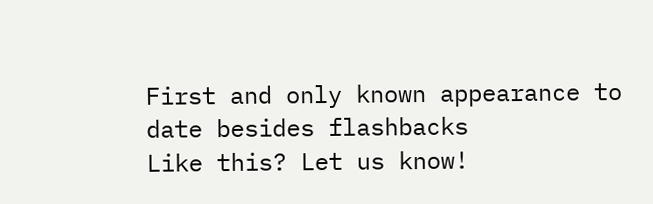First and only known appearance to date besides flashbacks
Like this? Let us know!